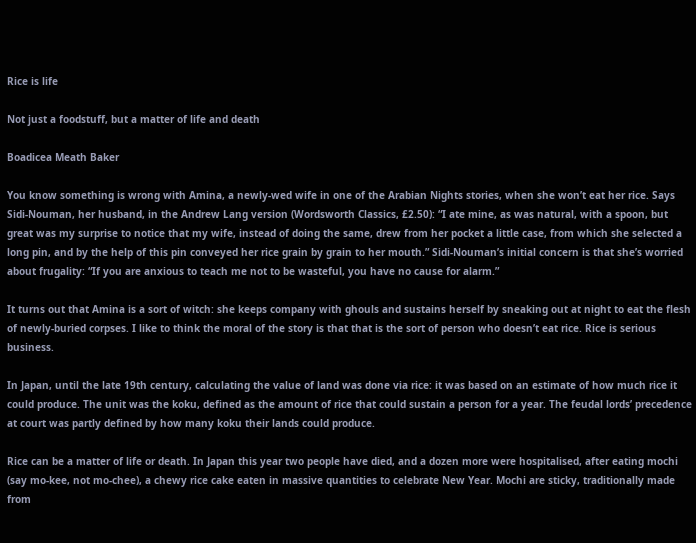Rice is life

Not just a foodstuff, but a matter of life and death

Boadicea Meath Baker

You know something is wrong with Amina, a newly-wed wife in one of the Arabian Nights stories, when she won’t eat her rice. Says Sidi-Nouman, her husband, in the Andrew Lang version (Wordsworth Classics, £2.50): “I ate mine, as was natural, with a spoon, but great was my surprise to notice that my wife, instead of doing the same, drew from her pocket a little case, from which she selected a long pin, and by the help of this pin conveyed her rice grain by grain to her mouth.” Sidi-Nouman’s initial concern is that she’s worried about frugality: “If you are anxious to teach me not to be wasteful, you have no cause for alarm.”

It turns out that Amina is a sort of witch: she keeps company with ghouls and sustains herself by sneaking out at night to eat the flesh of newly-buried corpses. I like to think the moral of the story is that that is the sort of person who doesn’t eat rice. Rice is serious business.

In Japan, until the late 19th century, calculating the value of land was done via rice: it was based on an estimate of how much rice it could produce. The unit was the koku, defined as the amount of rice that could sustain a person for a year. The feudal lords’ precedence at court was partly defined by how many koku their lands could produce.

Rice can be a matter of life or death. In Japan this year two people have died, and a dozen more were hospitalised, after eating mochi (say mo-kee, not mo-chee), a chewy rice cake eaten in massive quantities to celebrate New Year. Mochi are sticky, traditionally made from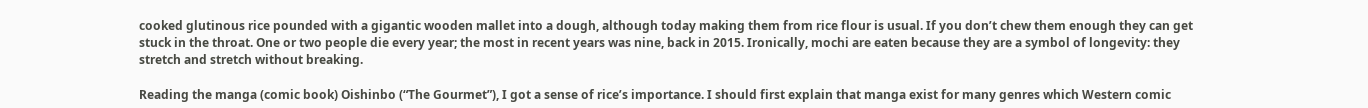cooked glutinous rice pounded with a gigantic wooden mallet into a dough, although today making them from rice flour is usual. If you don’t chew them enough they can get stuck in the throat. One or two people die every year; the most in recent years was nine, back in 2015. Ironically, mochi are eaten because they are a symbol of longevity: they stretch and stretch without breaking.

Reading the manga (comic book) Oishinbo (“The Gourmet”), I got a sense of rice’s importance. I should first explain that manga exist for many genres which Western comic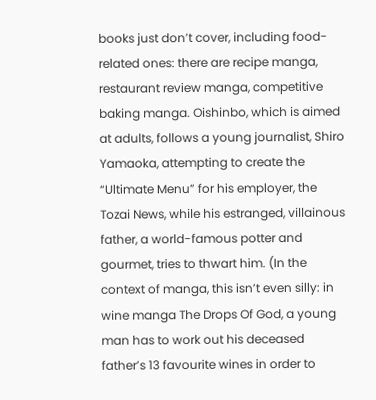books just don’t cover, including food-related ones: there are recipe manga, restaurant review manga, competitive baking manga. Oishinbo, which is aimed at adults, follows a young journalist, Shiro Yamaoka, attempting to create the “Ultimate Menu” for his employer, the Tozai News, while his estranged, villainous father, a world-famous potter and gourmet, tries to thwart him. (In the context of manga, this isn’t even silly: in wine manga The Drops Of God, a young man has to work out his deceased father’s 13 favourite wines in order to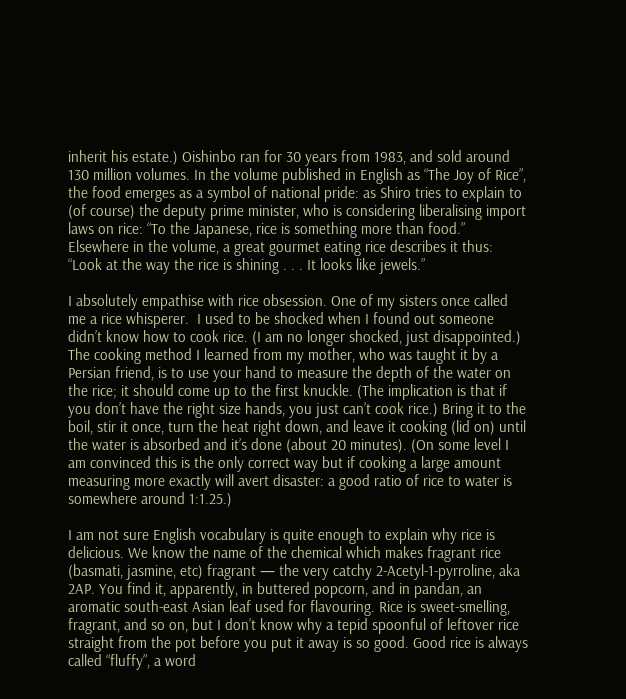inherit his estate.) Oishinbo ran for 30 years from 1983, and sold around 130 million volumes. In the volume published in English as “The Joy of Rice”, the food emerges as a symbol of national pride: as Shiro tries to explain to (of course) the deputy prime minister, who is considering liberalising import laws on rice: “To the Japanese, rice is something more than food.” Elsewhere in the volume, a great gourmet eating rice describes it thus: “Look at the way the rice is shining . . . It looks like jewels.”

I absolutely empathise with rice obsession. One of my sisters once called me a rice whisperer.  I used to be shocked when I found out someone didn’t know how to cook rice. (I am no longer shocked, just disappointed.) The cooking method I learned from my mother, who was taught it by a Persian friend, is to use your hand to measure the depth of the water on the rice; it should come up to the first knuckle. (The implication is that if you don’t have the right size hands, you just can’t cook rice.) Bring it to the boil, stir it once, turn the heat right down, and leave it cooking (lid on) until the water is absorbed and it’s done (about 20 minutes). (On some level I am convinced this is the only correct way but if cooking a large amount measuring more exactly will avert disaster: a good ratio of rice to water is somewhere around 1:1.25.)

I am not sure English vocabulary is quite enough to explain why rice is delicious. We know the name of the chemical which makes fragrant rice (basmati, jasmine, etc) fragrant — the very catchy 2-Acetyl-1-pyrroline, aka 2AP. You find it, apparently, in buttered popcorn, and in pandan, an aromatic south-east Asian leaf used for flavouring. Rice is sweet-smelling, fragrant, and so on, but I don’t know why a tepid spoonful of leftover rice straight from the pot before you put it away is so good. Good rice is always called “fluffy”, a word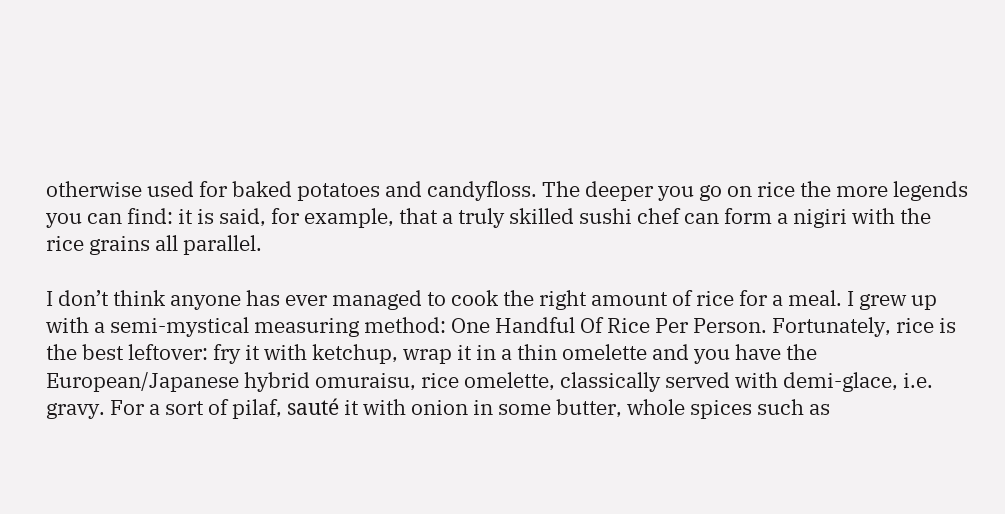otherwise used for baked potatoes and candyfloss. The deeper you go on rice the more legends you can find: it is said, for example, that a truly skilled sushi chef can form a nigiri with the rice grains all parallel.

I don’t think anyone has ever managed to cook the right amount of rice for a meal. I grew up with a semi-mystical measuring method: One Handful Of Rice Per Person. Fortunately, rice is the best leftover: fry it with ketchup, wrap it in a thin omelette and you have the European/Japanese hybrid omuraisu, rice omelette, classically served with demi-glace, i.e. gravy. For a sort of pilaf, sauté it with onion in some butter, whole spices such as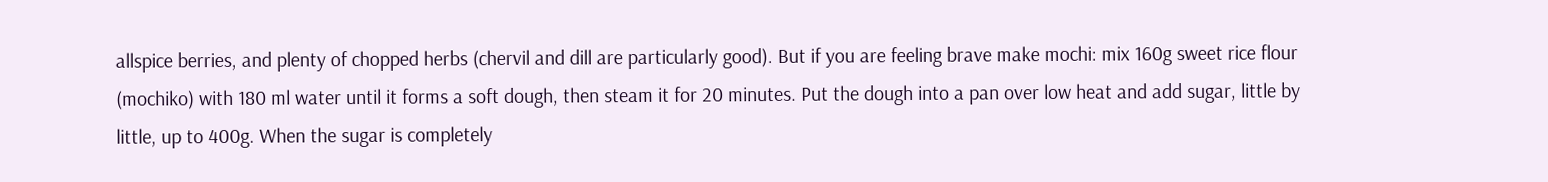allspice berries, and plenty of chopped herbs (chervil and dill are particularly good). But if you are feeling brave make mochi: mix 160g sweet rice flour (mochiko) with 180 ml water until it forms a soft dough, then steam it for 20 minutes. Put the dough into a pan over low heat and add sugar, little by little, up to 400g. When the sugar is completely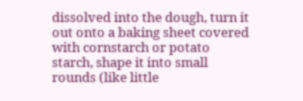dissolved into the dough, turn it out onto a baking sheet covered with cornstarch or potato starch, shape it into small rounds (like little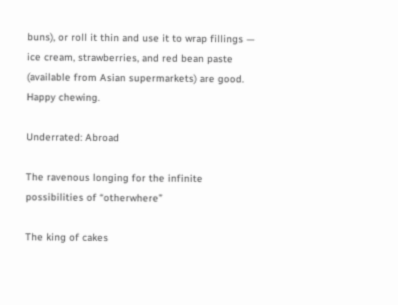buns), or roll it thin and use it to wrap fillings — ice cream, strawberries, and red bean paste (available from Asian supermarkets) are good.  Happy chewing.

Underrated: Abroad

The ravenous longing for the infinite possibilities of “otherwhere”

The king of cakes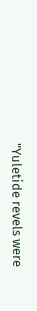"Yuletide revels were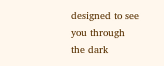designed to see you through the dark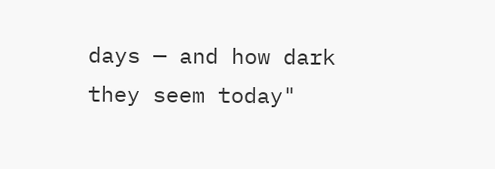days — and how dark they seem today"